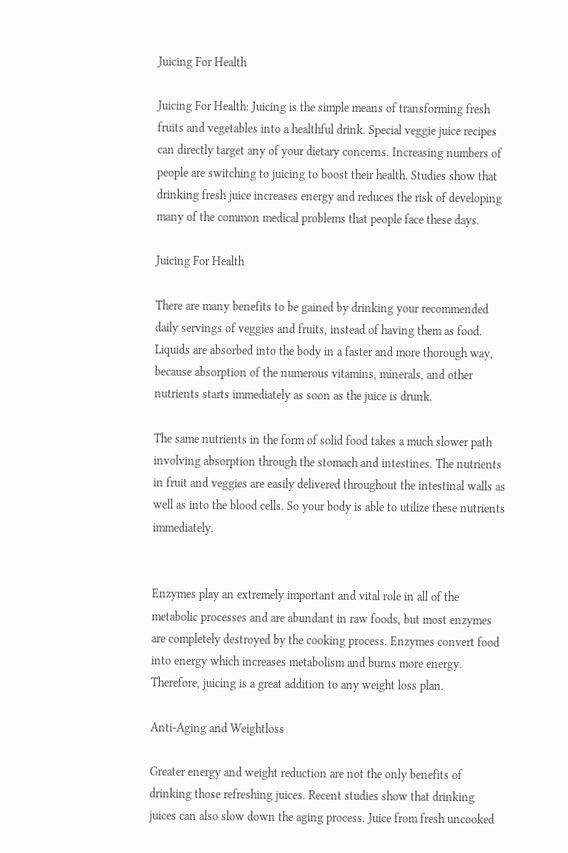Juicing For Health

Juicing For Health: Juicing is the simple means of transforming fresh fruits and vegetables into a healthful drink. Special veggie juice recipes can directly target any of your dietary concerns. Increasing numbers of people are switching to juicing to boost their health. Studies show that drinking fresh juice increases energy and reduces the risk of developing many of the common medical problems that people face these days.

Juicing For Health

There are many benefits to be gained by drinking your recommended daily servings of veggies and fruits, instead of having them as food. Liquids are absorbed into the body in a faster and more thorough way, because absorption of the numerous vitamins, minerals, and other nutrients starts immediately as soon as the juice is drunk.

The same nutrients in the form of solid food takes a much slower path involving absorption through the stomach and intestines. The nutrients in fruit and veggies are easily delivered throughout the intestinal walls as well as into the blood cells. So your body is able to utilize these nutrients immediately.


Enzymes play an extremely important and vital role in all of the metabolic processes and are abundant in raw foods, but most enzymes are completely destroyed by the cooking process. Enzymes convert food into energy which increases metabolism and burns more energy. Therefore, juicing is a great addition to any weight loss plan.

Anti-Aging and Weightloss

Greater energy and weight reduction are not the only benefits of drinking those refreshing juices. Recent studies show that drinking juices can also slow down the aging process. Juice from fresh uncooked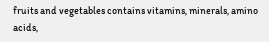fruits and vegetables contains vitamins, minerals, amino acids,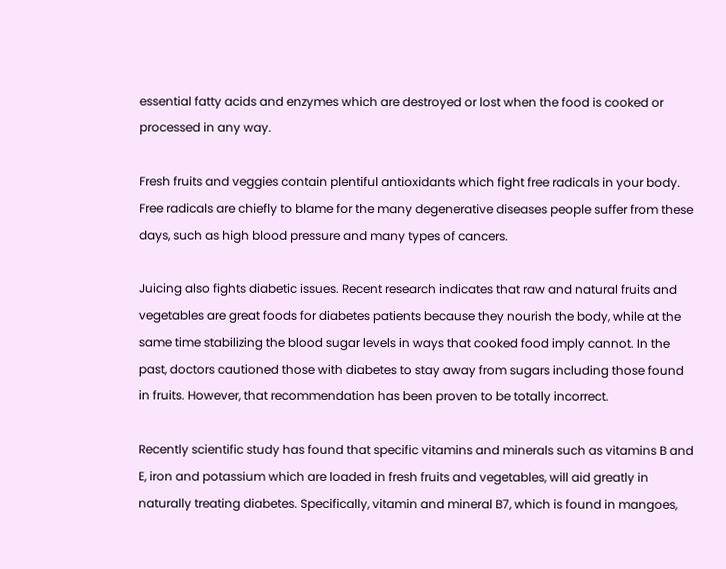essential fatty acids and enzymes which are destroyed or lost when the food is cooked or processed in any way.

Fresh fruits and veggies contain plentiful antioxidants which fight free radicals in your body. Free radicals are chiefly to blame for the many degenerative diseases people suffer from these days, such as high blood pressure and many types of cancers.

Juicing also fights diabetic issues. Recent research indicates that raw and natural fruits and vegetables are great foods for diabetes patients because they nourish the body, while at the same time stabilizing the blood sugar levels in ways that cooked food imply cannot. In the past, doctors cautioned those with diabetes to stay away from sugars including those found in fruits. However, that recommendation has been proven to be totally incorrect.

Recently scientific study has found that specific vitamins and minerals such as vitamins B and E, iron and potassium which are loaded in fresh fruits and vegetables, will aid greatly in naturally treating diabetes. Specifically, vitamin and mineral B7, which is found in mangoes,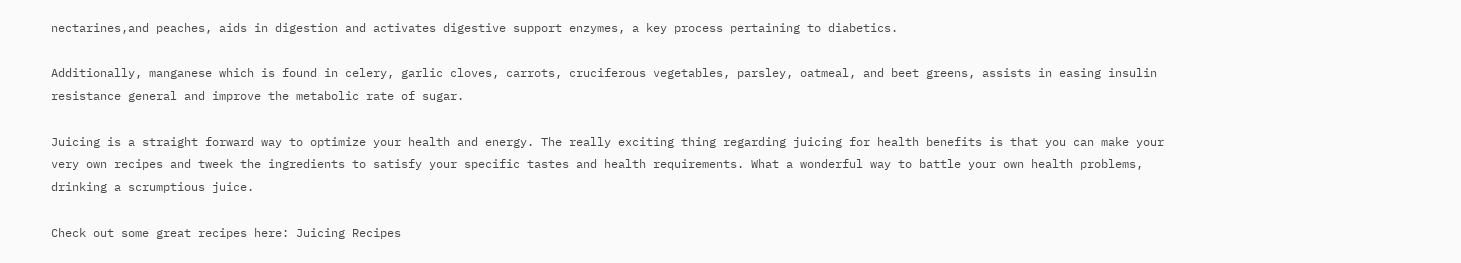nectarines,and peaches, aids in digestion and activates digestive support enzymes, a key process pertaining to diabetics.

Additionally, manganese which is found in celery, garlic cloves, carrots, cruciferous vegetables, parsley, oatmeal, and beet greens, assists in easing insulin resistance general and improve the metabolic rate of sugar.

Juicing is a straight forward way to optimize your health and energy. The really exciting thing regarding juicing for health benefits is that you can make your very own recipes and tweek the ingredients to satisfy your specific tastes and health requirements. What a wonderful way to battle your own health problems, drinking a scrumptious juice.

Check out some great recipes here: Juicing Recipes